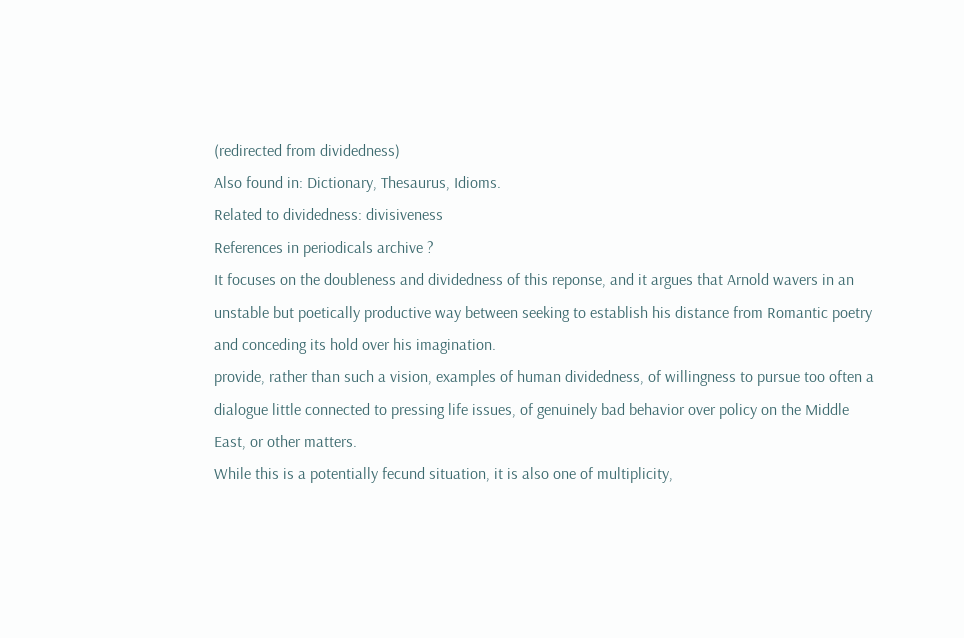(redirected from dividedness)
Also found in: Dictionary, Thesaurus, Idioms.
Related to dividedness: divisiveness
References in periodicals archive ?
It focuses on the doubleness and dividedness of this reponse, and it argues that Arnold wavers in an unstable but poetically productive way between seeking to establish his distance from Romantic poetry and conceding its hold over his imagination.
provide, rather than such a vision, examples of human dividedness, of willingness to pursue too often a dialogue little connected to pressing life issues, of genuinely bad behavior over policy on the Middle East, or other matters.
While this is a potentially fecund situation, it is also one of multiplicity,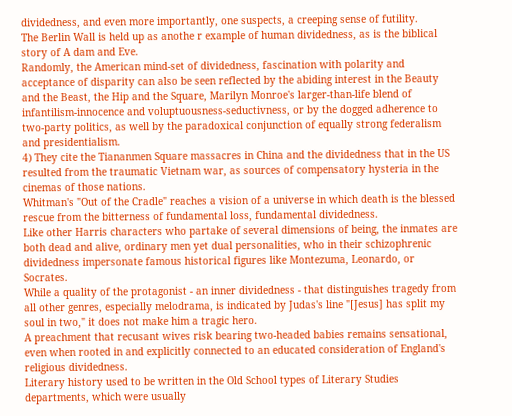dividedness, and even more importantly, one suspects, a creeping sense of futility.
The Berlin Wall is held up as anothe r example of human dividedness, as is the biblical story of A dam and Eve.
Randomly, the American mind-set of dividedness, fascination with polarity and acceptance of disparity can also be seen reflected by the abiding interest in the Beauty and the Beast, the Hip and the Square, Marilyn Monroe's larger-than-life blend of infantilism-innocence and voluptuousness-seductivness, or by the dogged adherence to two-party politics, as well by the paradoxical conjunction of equally strong federalism and presidentialism.
4) They cite the Tiananmen Square massacres in China and the dividedness that in the US resulted from the traumatic Vietnam war, as sources of compensatory hysteria in the cinemas of those nations.
Whitman's "Out of the Cradle" reaches a vision of a universe in which death is the blessed rescue from the bitterness of fundamental loss, fundamental dividedness.
Like other Harris characters who partake of several dimensions of being, the inmates are both dead and alive, ordinary men yet dual personalities, who in their schizophrenic dividedness impersonate famous historical figures like Montezuma, Leonardo, or Socrates.
While a quality of the protagonist - an inner dividedness - that distinguishes tragedy from all other genres, especially melodrama, is indicated by Judas's line "[Jesus] has split my soul in two," it does not make him a tragic hero.
A preachment that recusant wives risk bearing two-headed babies remains sensational, even when rooted in and explicitly connected to an educated consideration of England's religious dividedness.
Literary history used to be written in the Old School types of Literary Studies departments, which were usually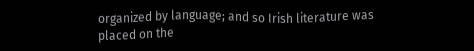organized by language; and so Irish literature was placed on the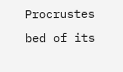Procrustes bed of its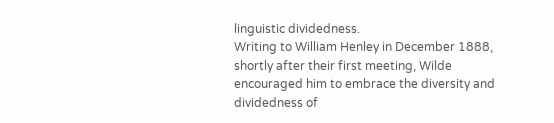linguistic dividedness.
Writing to William Henley in December 1888, shortly after their first meeting, Wilde encouraged him to embrace the diversity and dividedness of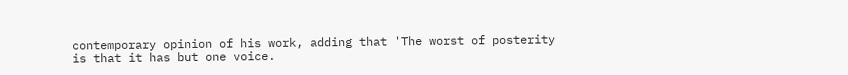contemporary opinion of his work, adding that 'The worst of posterity is that it has but one voice.